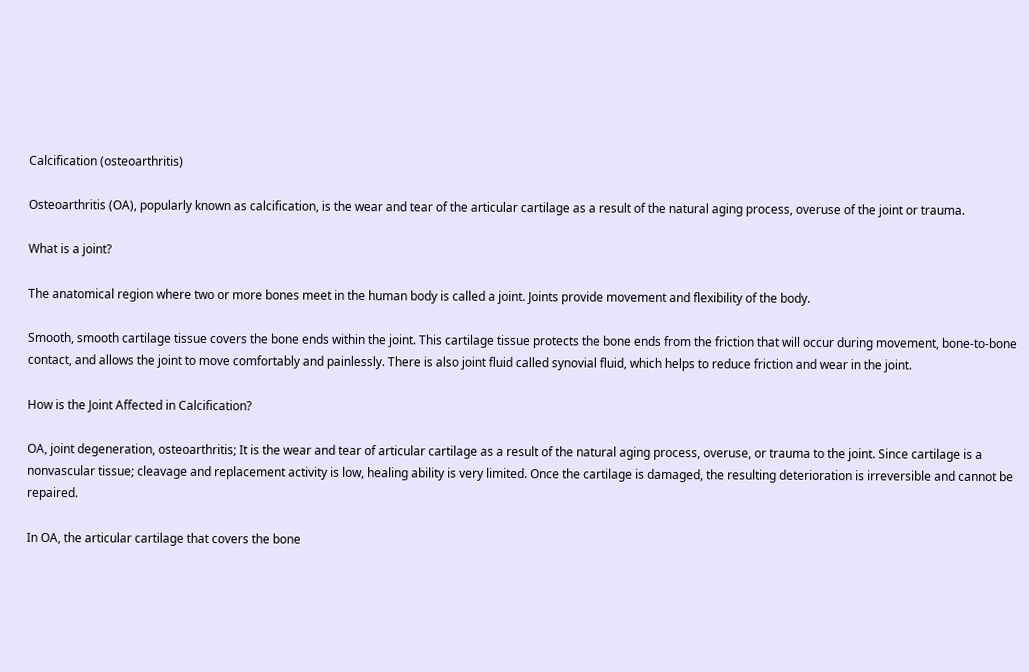Calcification (osteoarthritis)

Osteoarthritis (OA), popularly known as calcification, is the wear and tear of the articular cartilage as a result of the natural aging process, overuse of the joint or trauma.

What is a joint?

The anatomical region where two or more bones meet in the human body is called a joint. Joints provide movement and flexibility of the body.

Smooth, smooth cartilage tissue covers the bone ends within the joint. This cartilage tissue protects the bone ends from the friction that will occur during movement, bone-to-bone contact, and allows the joint to move comfortably and painlessly. There is also joint fluid called synovial fluid, which helps to reduce friction and wear in the joint.

How is the Joint Affected in Calcification?

OA, joint degeneration, osteoarthritis; It is the wear and tear of articular cartilage as a result of the natural aging process, overuse, or trauma to the joint. Since cartilage is a nonvascular tissue; cleavage and replacement activity is low, healing ability is very limited. Once the cartilage is damaged, the resulting deterioration is irreversible and cannot be repaired.

In OA, the articular cartilage that covers the bone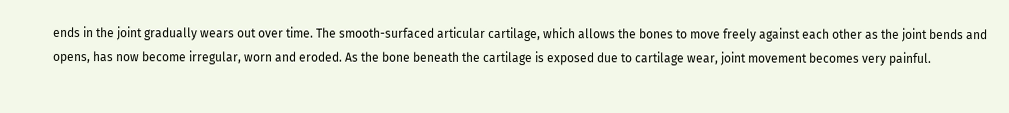ends in the joint gradually wears out over time. The smooth-surfaced articular cartilage, which allows the bones to move freely against each other as the joint bends and opens, has now become irregular, worn and eroded. As the bone beneath the cartilage is exposed due to cartilage wear, joint movement becomes very painful.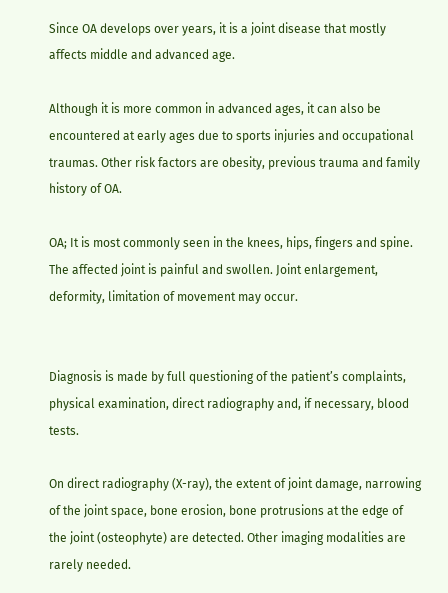Since OA develops over years, it is a joint disease that mostly affects middle and advanced age.

Although it is more common in advanced ages, it can also be encountered at early ages due to sports injuries and occupational traumas. Other risk factors are obesity, previous trauma and family history of OA.

OA; It is most commonly seen in the knees, hips, fingers and spine. The affected joint is painful and swollen. Joint enlargement, deformity, limitation of movement may occur.


Diagnosis is made by full questioning of the patient’s complaints, physical examination, direct radiography and, if necessary, blood tests.

On direct radiography (X-ray), the extent of joint damage, narrowing of the joint space, bone erosion, bone protrusions at the edge of the joint (osteophyte) are detected. Other imaging modalities are rarely needed.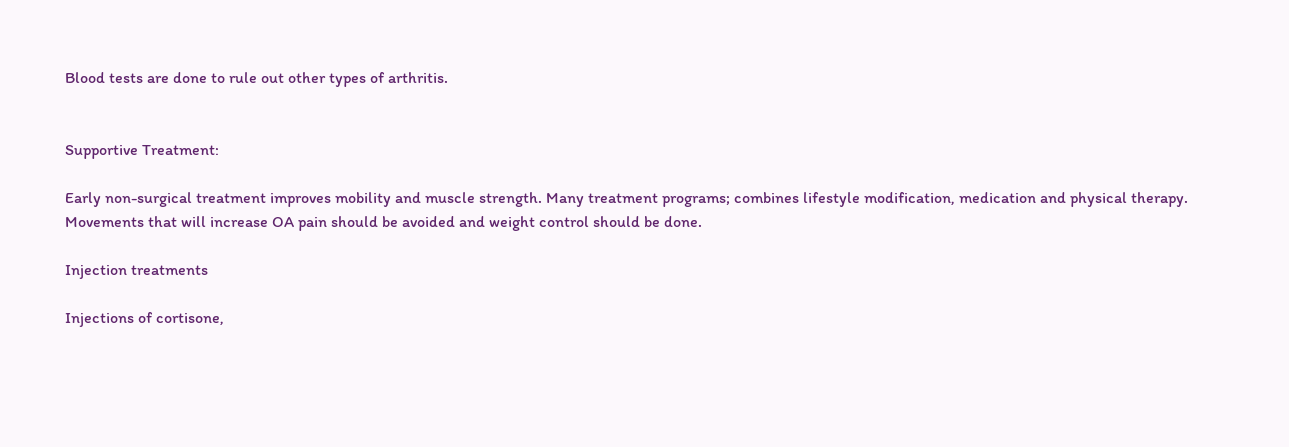Blood tests are done to rule out other types of arthritis.


Supportive Treatment:

Early non-surgical treatment improves mobility and muscle strength. Many treatment programs; combines lifestyle modification, medication and physical therapy. Movements that will increase OA pain should be avoided and weight control should be done.

Injection treatments

Injections of cortisone,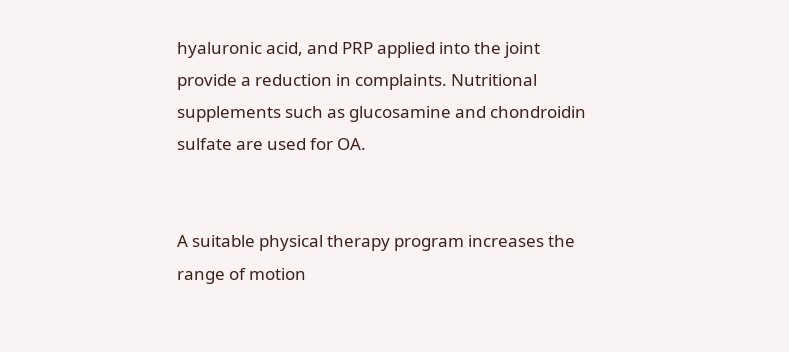hyaluronic acid, and PRP applied into the joint provide a reduction in complaints. Nutritional supplements such as glucosamine and chondroidin sulfate are used for OA.


A suitable physical therapy program increases the range of motion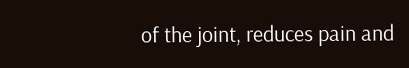of the joint, reduces pain and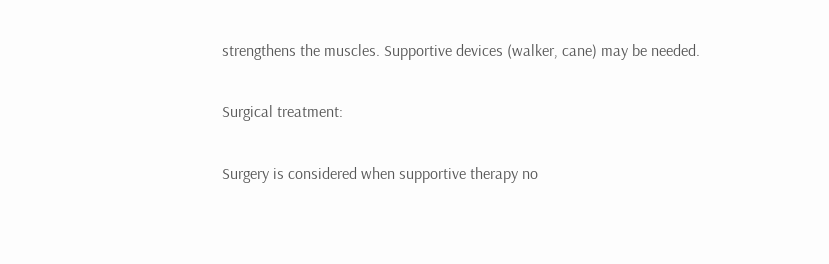strengthens the muscles. Supportive devices (walker, cane) may be needed.

Surgical treatment:

Surgery is considered when supportive therapy no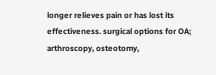longer relieves pain or has lost its effectiveness. surgical options for OA; arthroscopy, osteotomy,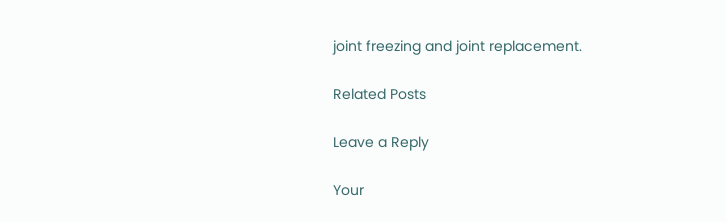joint freezing and joint replacement.

Related Posts

Leave a Reply

Your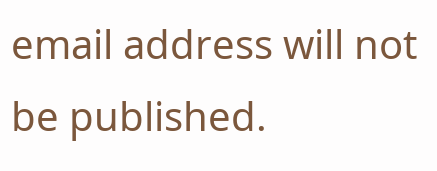email address will not be published.